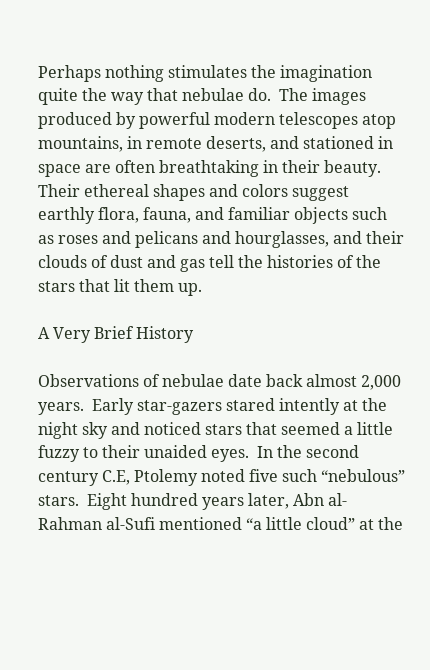Perhaps nothing stimulates the imagination quite the way that nebulae do.  The images produced by powerful modern telescopes atop mountains, in remote deserts, and stationed in space are often breathtaking in their beauty.  Their ethereal shapes and colors suggest earthly flora, fauna, and familiar objects such as roses and pelicans and hourglasses, and their clouds of dust and gas tell the histories of the stars that lit them up.

A Very Brief History

Observations of nebulae date back almost 2,000 years.  Early star-gazers stared intently at the night sky and noticed stars that seemed a little fuzzy to their unaided eyes.  In the second century C.E, Ptolemy noted five such “nebulous” stars.  Eight hundred years later, Abn al-Rahman al-Sufi mentioned “a little cloud” at the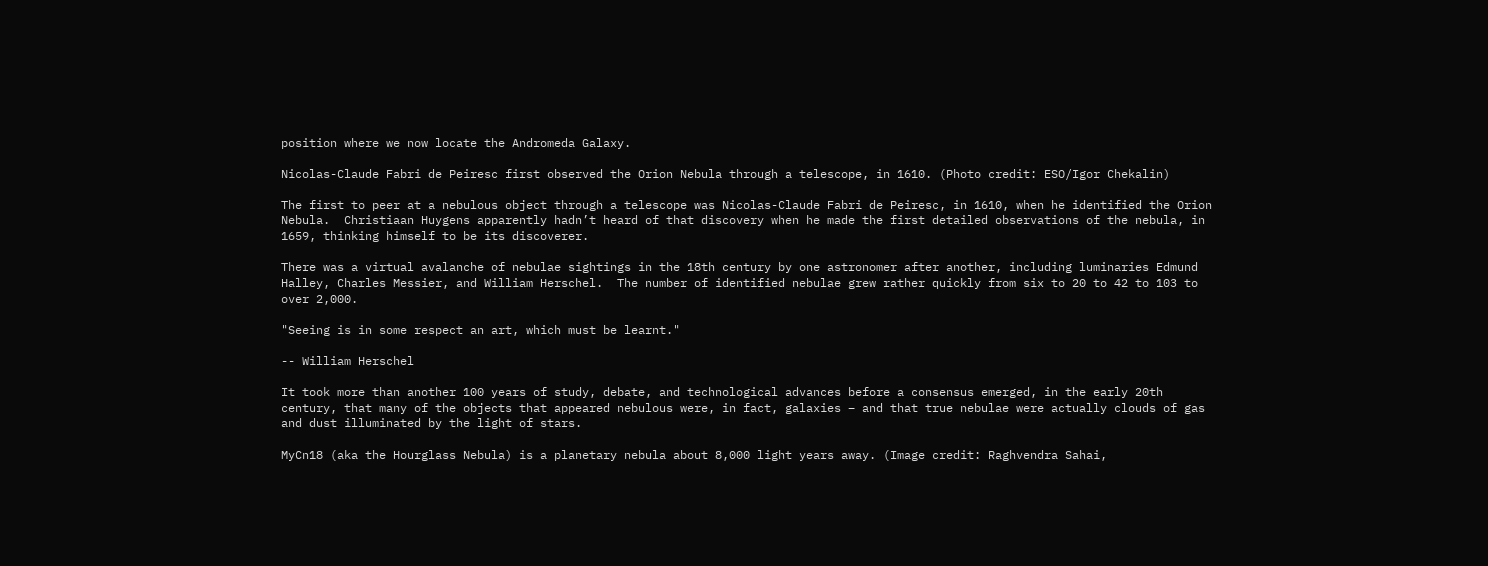position where we now locate the Andromeda Galaxy.

Nicolas-Claude Fabri de Peiresc first observed the Orion Nebula through a telescope, in 1610. (Photo credit: ESO/Igor Chekalin)

The first to peer at a nebulous object through a telescope was Nicolas-Claude Fabri de Peiresc, in 1610, when he identified the Orion Nebula.  Christiaan Huygens apparently hadn’t heard of that discovery when he made the first detailed observations of the nebula, in 1659, thinking himself to be its discoverer.

There was a virtual avalanche of nebulae sightings in the 18th century by one astronomer after another, including luminaries Edmund Halley, Charles Messier, and William Herschel.  The number of identified nebulae grew rather quickly from six to 20 to 42 to 103 to over 2,000.

"Seeing is in some respect an art, which must be learnt."

-- William Herschel

It took more than another 100 years of study, debate, and technological advances before a consensus emerged, in the early 20th century, that many of the objects that appeared nebulous were, in fact, galaxies – and that true nebulae were actually clouds of gas and dust illuminated by the light of stars.

MyCn18 (aka the Hourglass Nebula) is a planetary nebula about 8,000 light years away. (Image credit: Raghvendra Sahai,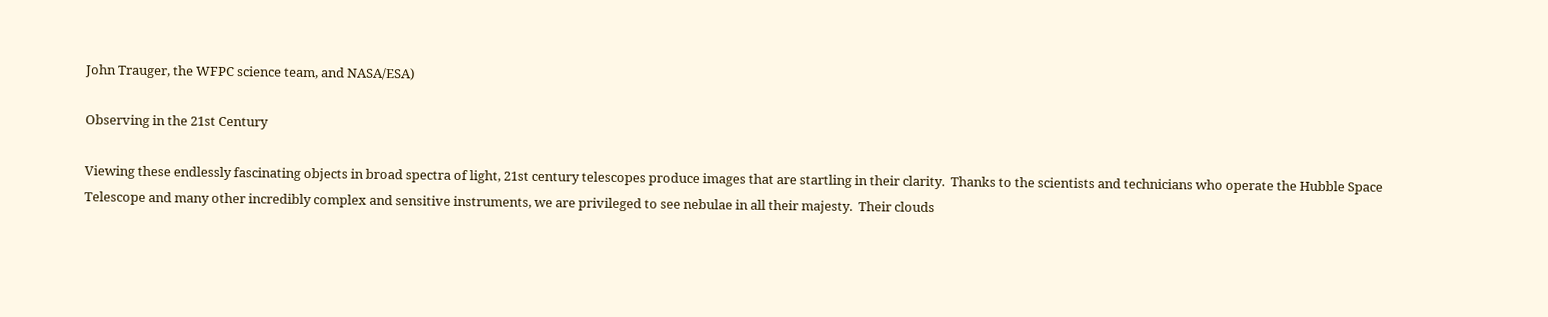John Trauger, the WFPC science team, and NASA/ESA)

Observing in the 21st Century

Viewing these endlessly fascinating objects in broad spectra of light, 21st century telescopes produce images that are startling in their clarity.  Thanks to the scientists and technicians who operate the Hubble Space Telescope and many other incredibly complex and sensitive instruments, we are privileged to see nebulae in all their majesty.  Their clouds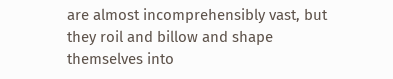are almost incomprehensibly vast, but they roil and billow and shape themselves into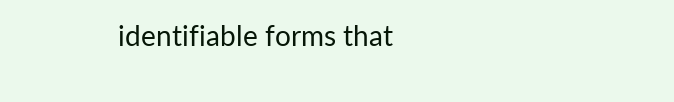identifiable forms that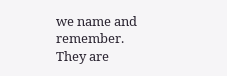we name and remember.  They are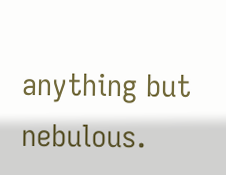anything but nebulous.